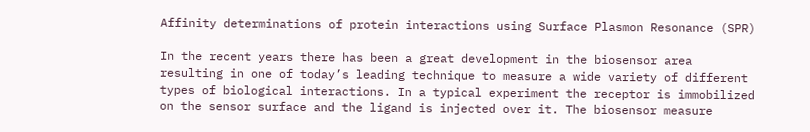Affinity determinations of protein interactions using Surface Plasmon Resonance (SPR)

In the recent years there has been a great development in the biosensor area resulting in one of today’s leading technique to measure a wide variety of different types of biological interactions. In a typical experiment the receptor is immobilized on the sensor surface and the ligand is injected over it. The biosensor measure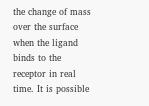the change of mass over the surface when the ligand binds to the receptor in real time. It is possible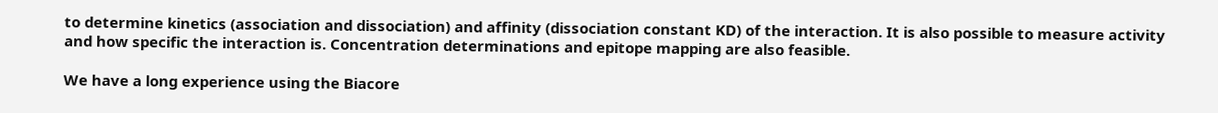to determine kinetics (association and dissociation) and affinity (dissociation constant KD) of the interaction. It is also possible to measure activity and how specific the interaction is. Concentration determinations and epitope mapping are also feasible.

We have a long experience using the Biacore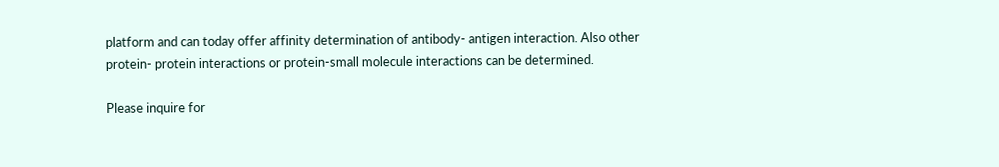platform and can today offer affinity determination of antibody- antigen interaction. Also other protein- protein interactions or protein-small molecule interactions can be determined.

Please inquire for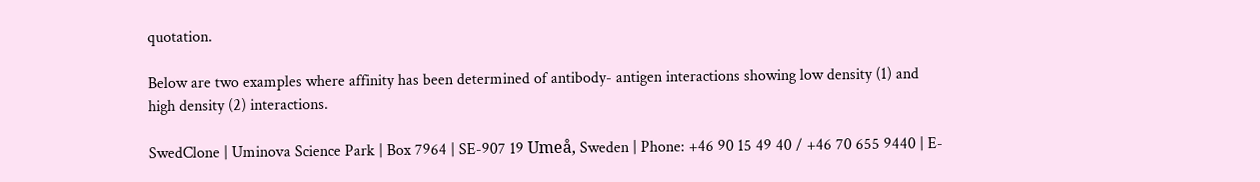quotation.

Below are two examples where affinity has been determined of antibody- antigen interactions showing low density (1) and high density (2) interactions.

SwedClone | Uminova Science Park | Box 7964 | SE-907 19 Umeå, Sweden | Phone: +46 90 15 49 40 / +46 70 655 9440 | E-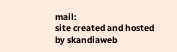mail:
site created and hosted by skandiaweb